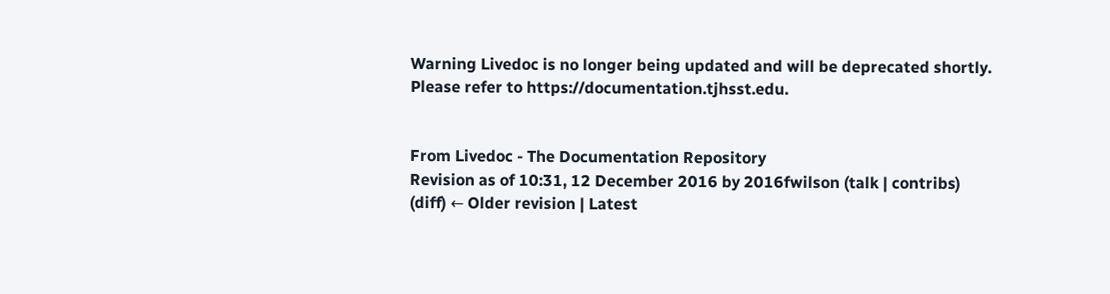Warning Livedoc is no longer being updated and will be deprecated shortly. Please refer to https://documentation.tjhsst.edu.


From Livedoc - The Documentation Repository
Revision as of 10:31, 12 December 2016 by 2016fwilson (talk | contribs)
(diff) ← Older revision | Latest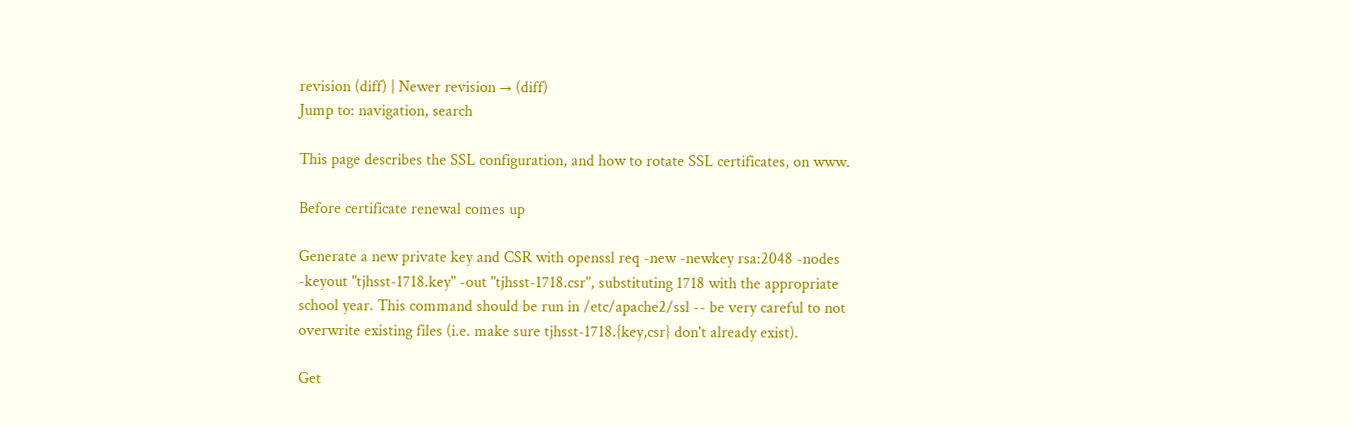revision (diff) | Newer revision → (diff)
Jump to: navigation, search

This page describes the SSL configuration, and how to rotate SSL certificates, on www.

Before certificate renewal comes up

Generate a new private key and CSR with openssl req -new -newkey rsa:2048 -nodes -keyout "tjhsst-1718.key" -out "tjhsst-1718.csr", substituting 1718 with the appropriate school year. This command should be run in /etc/apache2/ssl -- be very careful to not overwrite existing files (i.e. make sure tjhsst-1718.{key,csr} don't already exist).

Get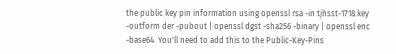the public key pin information using openssl rsa -in tjhsst-1718.key -outform der -pubout | openssl dgst -sha256 -binary | openssl enc -base64. You'll need to add this to the Public-Key-Pins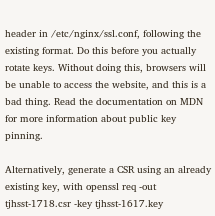header in /etc/nginx/ssl.conf, following the existing format. Do this before you actually rotate keys. Without doing this, browsers will be unable to access the website, and this is a bad thing. Read the documentation on MDN for more information about public key pinning.

Alternatively, generate a CSR using an already existing key, with openssl req -out tjhsst-1718.csr -key tjhsst-1617.key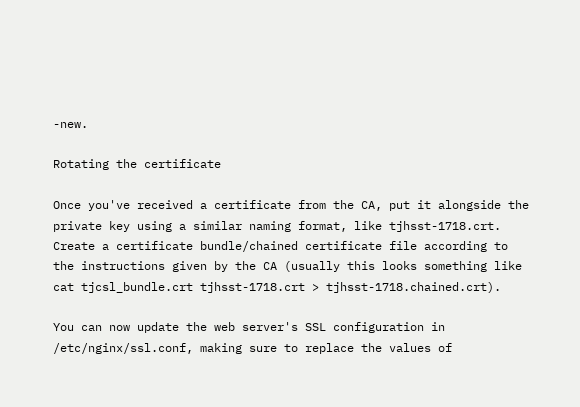-new.

Rotating the certificate

Once you've received a certificate from the CA, put it alongside the private key using a similar naming format, like tjhsst-1718.crt. Create a certificate bundle/chained certificate file according to the instructions given by the CA (usually this looks something like cat tjcsl_bundle.crt tjhsst-1718.crt > tjhsst-1718.chained.crt).

You can now update the web server's SSL configuration in /etc/nginx/ssl.conf, making sure to replace the values of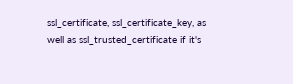ssl_certificate, ssl_certificate_key, as well as ssl_trusted_certificate if it's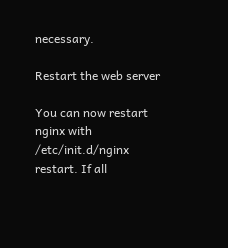necessary.

Restart the web server

You can now restart nginx with /etc/init.d/nginx restart. If all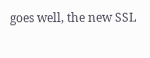goes well, the new SSL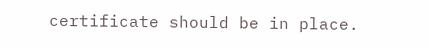certificate should be in place.